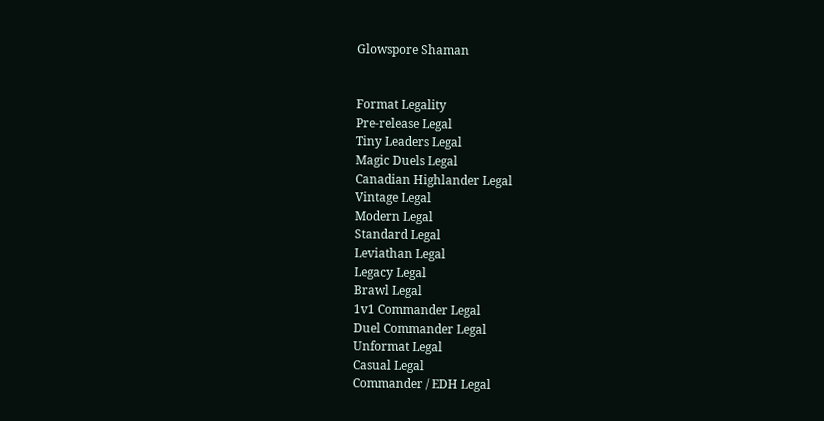Glowspore Shaman


Format Legality
Pre-release Legal
Tiny Leaders Legal
Magic Duels Legal
Canadian Highlander Legal
Vintage Legal
Modern Legal
Standard Legal
Leviathan Legal
Legacy Legal
Brawl Legal
1v1 Commander Legal
Duel Commander Legal
Unformat Legal
Casual Legal
Commander / EDH Legal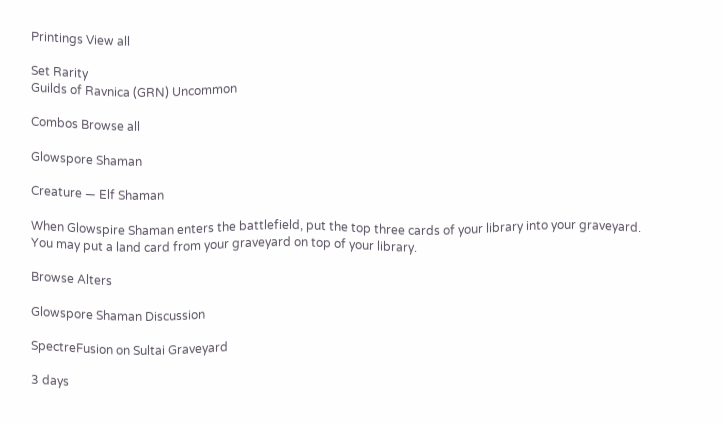Printings View all

Set Rarity
Guilds of Ravnica (GRN) Uncommon

Combos Browse all

Glowspore Shaman

Creature — Elf Shaman

When Glowspire Shaman enters the battlefield, put the top three cards of your library into your graveyard. You may put a land card from your graveyard on top of your library.

Browse Alters

Glowspore Shaman Discussion

SpectreFusion on Sultai Graveyard

3 days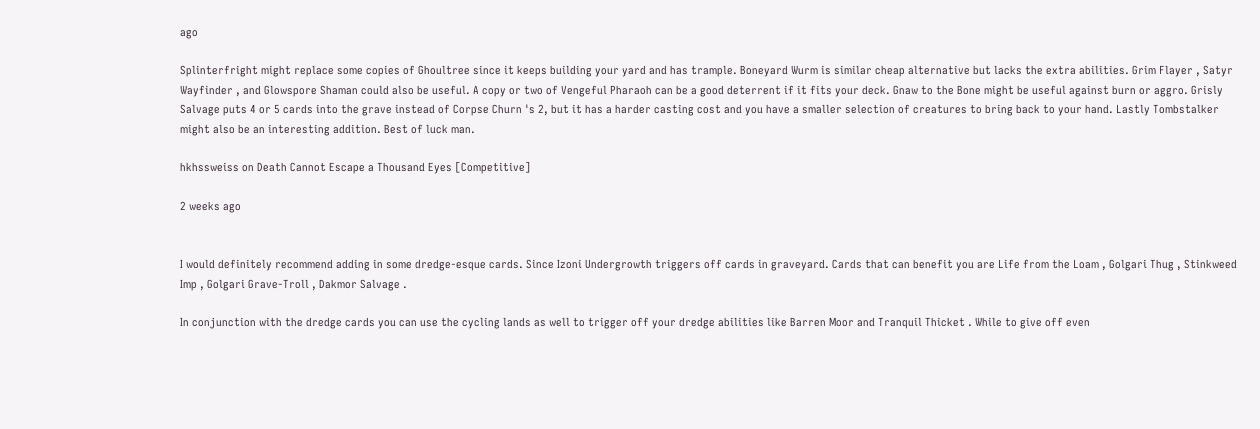ago

Splinterfright might replace some copies of Ghoultree since it keeps building your yard and has trample. Boneyard Wurm is similar cheap alternative but lacks the extra abilities. Grim Flayer , Satyr Wayfinder , and Glowspore Shaman could also be useful. A copy or two of Vengeful Pharaoh can be a good deterrent if it fits your deck. Gnaw to the Bone might be useful against burn or aggro. Grisly Salvage puts 4 or 5 cards into the grave instead of Corpse Churn 's 2, but it has a harder casting cost and you have a smaller selection of creatures to bring back to your hand. Lastly Tombstalker might also be an interesting addition. Best of luck man.

hkhssweiss on Death Cannot Escape a Thousand Eyes [Competitive]

2 weeks ago


I would definitely recommend adding in some dredge-esque cards. Since Izoni Undergrowth triggers off cards in graveyard. Cards that can benefit you are Life from the Loam , Golgari Thug , Stinkweed Imp , Golgari Grave-Troll , Dakmor Salvage .

In conjunction with the dredge cards you can use the cycling lands as well to trigger off your dredge abilities like Barren Moor and Tranquil Thicket . While to give off even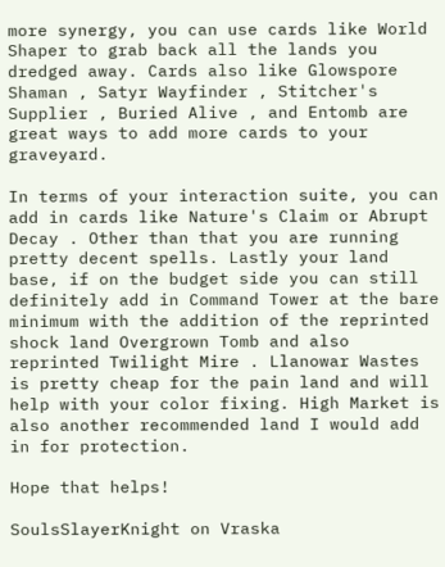more synergy, you can use cards like World Shaper to grab back all the lands you dredged away. Cards also like Glowspore Shaman , Satyr Wayfinder , Stitcher's Supplier , Buried Alive , and Entomb are great ways to add more cards to your graveyard.

In terms of your interaction suite, you can add in cards like Nature's Claim or Abrupt Decay . Other than that you are running pretty decent spells. Lastly your land base, if on the budget side you can still definitely add in Command Tower at the bare minimum with the addition of the reprinted shock land Overgrown Tomb and also reprinted Twilight Mire . Llanowar Wastes is pretty cheap for the pain land and will help with your color fixing. High Market is also another recommended land I would add in for protection.

Hope that helps!

SoulsSlayerKnight on Vraska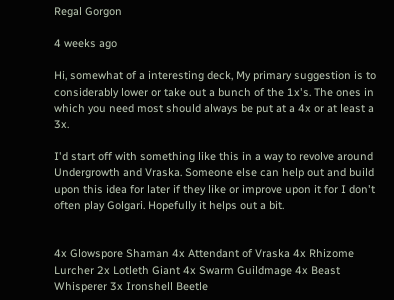Regal Gorgon

4 weeks ago

Hi, somewhat of a interesting deck, My primary suggestion is to considerably lower or take out a bunch of the 1x's. The ones in which you need most should always be put at a 4x or at least a 3x.

I'd start off with something like this in a way to revolve around Undergrowth and Vraska. Someone else can help out and build upon this idea for later if they like or improve upon it for I don't often play Golgari. Hopefully it helps out a bit.


4x Glowspore Shaman 4x Attendant of Vraska 4x Rhizome Lurcher 2x Lotleth Giant 4x Swarm Guildmage 4x Beast Whisperer 3x Ironshell Beetle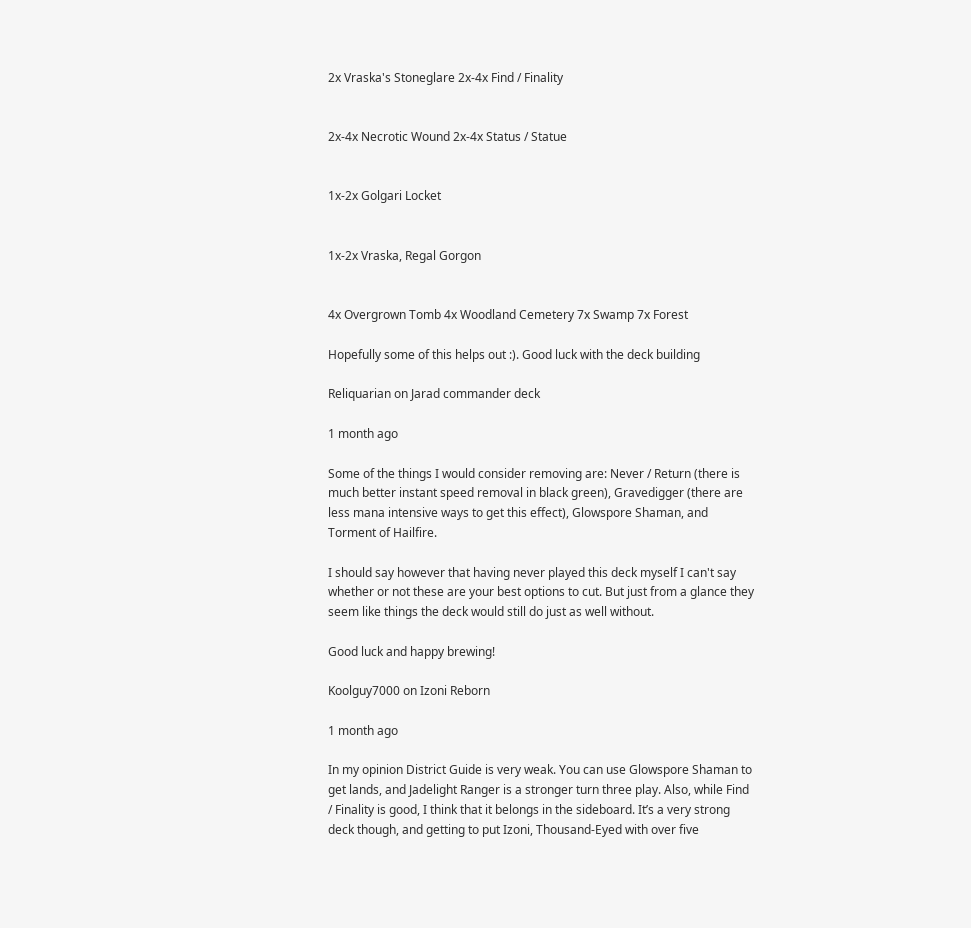2x Vraska's Stoneglare 2x-4x Find / Finality


2x-4x Necrotic Wound 2x-4x Status / Statue


1x-2x Golgari Locket


1x-2x Vraska, Regal Gorgon


4x Overgrown Tomb 4x Woodland Cemetery 7x Swamp 7x Forest

Hopefully some of this helps out :). Good luck with the deck building

Reliquarian on Jarad commander deck

1 month ago

Some of the things I would consider removing are: Never / Return (there is much better instant speed removal in black green), Gravedigger (there are less mana intensive ways to get this effect), Glowspore Shaman, and Torment of Hailfire.

I should say however that having never played this deck myself I can't say whether or not these are your best options to cut. But just from a glance they seem like things the deck would still do just as well without.

Good luck and happy brewing!

Koolguy7000 on Izoni Reborn

1 month ago

In my opinion District Guide is very weak. You can use Glowspore Shaman to get lands, and Jadelight Ranger is a stronger turn three play. Also, while Find / Finality is good, I think that it belongs in the sideboard. It’s a very strong deck though, and getting to put Izoni, Thousand-Eyed with over five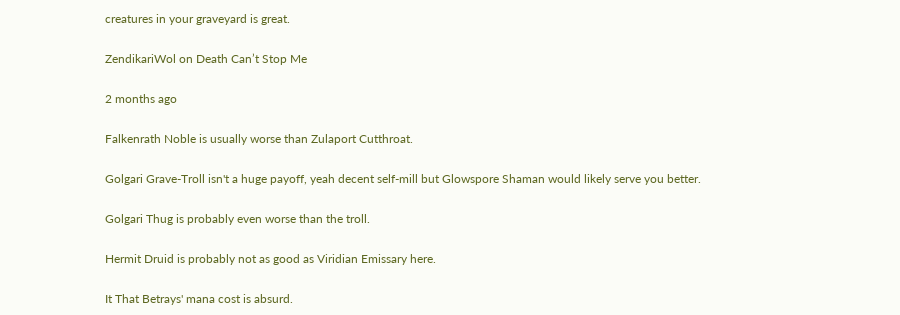creatures in your graveyard is great.

ZendikariWol on Death Can’t Stop Me

2 months ago

Falkenrath Noble is usually worse than Zulaport Cutthroat.

Golgari Grave-Troll isn't a huge payoff, yeah decent self-mill but Glowspore Shaman would likely serve you better.

Golgari Thug is probably even worse than the troll.

Hermit Druid is probably not as good as Viridian Emissary here.

It That Betrays' mana cost is absurd.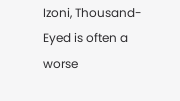Izoni, Thousand-Eyed is often a worse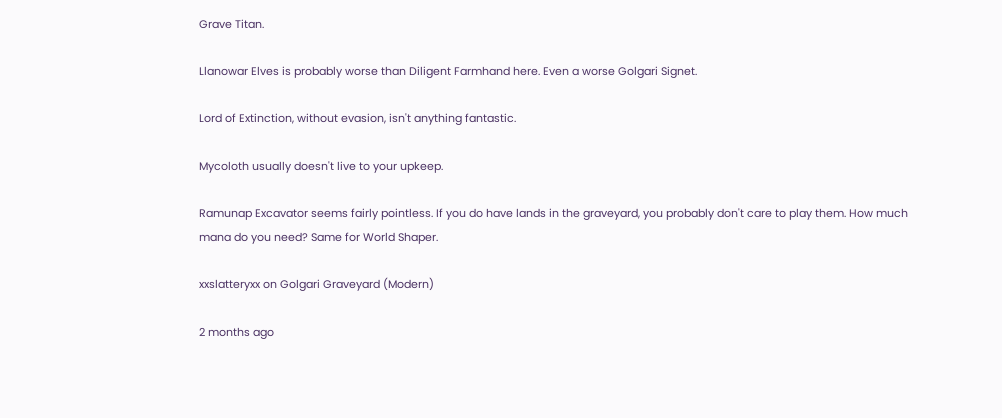Grave Titan.

Llanowar Elves is probably worse than Diligent Farmhand here. Even a worse Golgari Signet.

Lord of Extinction, without evasion, isn't anything fantastic.

Mycoloth usually doesn't live to your upkeep.

Ramunap Excavator seems fairly pointless. If you do have lands in the graveyard, you probably don't care to play them. How much mana do you need? Same for World Shaper.

xxslatteryxx on Golgari Graveyard (Modern)

2 months ago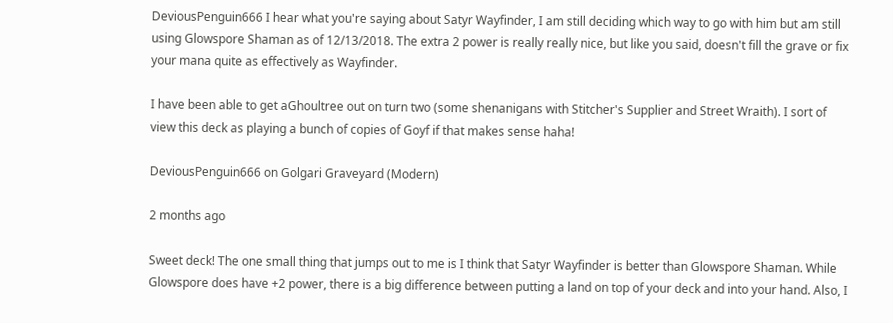DeviousPenguin666 I hear what you're saying about Satyr Wayfinder, I am still deciding which way to go with him but am still using Glowspore Shaman as of 12/13/2018. The extra 2 power is really really nice, but like you said, doesn't fill the grave or fix your mana quite as effectively as Wayfinder.

I have been able to get aGhoultree out on turn two (some shenanigans with Stitcher's Supplier and Street Wraith). I sort of view this deck as playing a bunch of copies of Goyf if that makes sense haha!

DeviousPenguin666 on Golgari Graveyard (Modern)

2 months ago

Sweet deck! The one small thing that jumps out to me is I think that Satyr Wayfinder is better than Glowspore Shaman. While Glowspore does have +2 power, there is a big difference between putting a land on top of your deck and into your hand. Also, I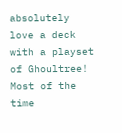absolutely love a deck with a playset of Ghoultree! Most of the time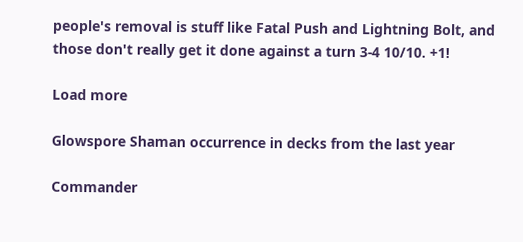people's removal is stuff like Fatal Push and Lightning Bolt, and those don't really get it done against a turn 3-4 10/10. +1!

Load more

Glowspore Shaman occurrence in decks from the last year

Commander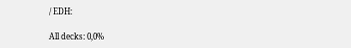/ EDH:

All decks: 0,0%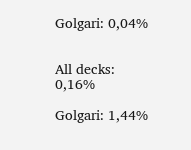Golgari: 0,04%


All decks: 0,16%

Golgari: 1,44%